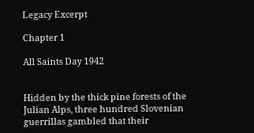Legacy Excerpt

Chapter 1

All Saints Day 1942


Hidden by the thick pine forests of the Julian Alps, three hundred Slovenian guerrillas gambled that their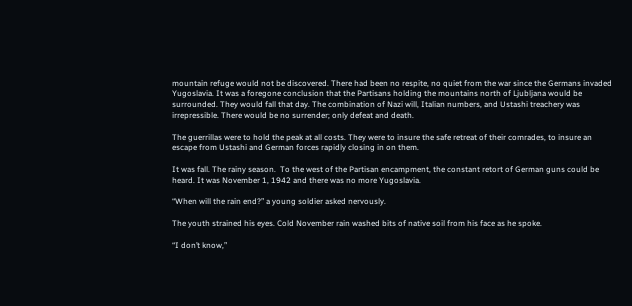mountain refuge would not be discovered. There had been no respite, no quiet from the war since the Germans invaded Yugoslavia. It was a foregone conclusion that the Partisans holding the mountains north of Ljubljana would be surrounded. They would fall that day. The combination of Nazi will, Italian numbers, and Ustashi treachery was irrepressible. There would be no surrender; only defeat and death.

The guerrillas were to hold the peak at all costs. They were to insure the safe retreat of their comrades, to insure an escape from Ustashi and German forces rapidly closing in on them.

It was fall. The rainy season.  To the west of the Partisan encampment, the constant retort of German guns could be heard. It was November 1, 1942 and there was no more Yugoslavia.

“When will the rain end?” a young soldier asked nervously.

The youth strained his eyes. Cold November rain washed bits of native soil from his face as he spoke.

“I don’t know,”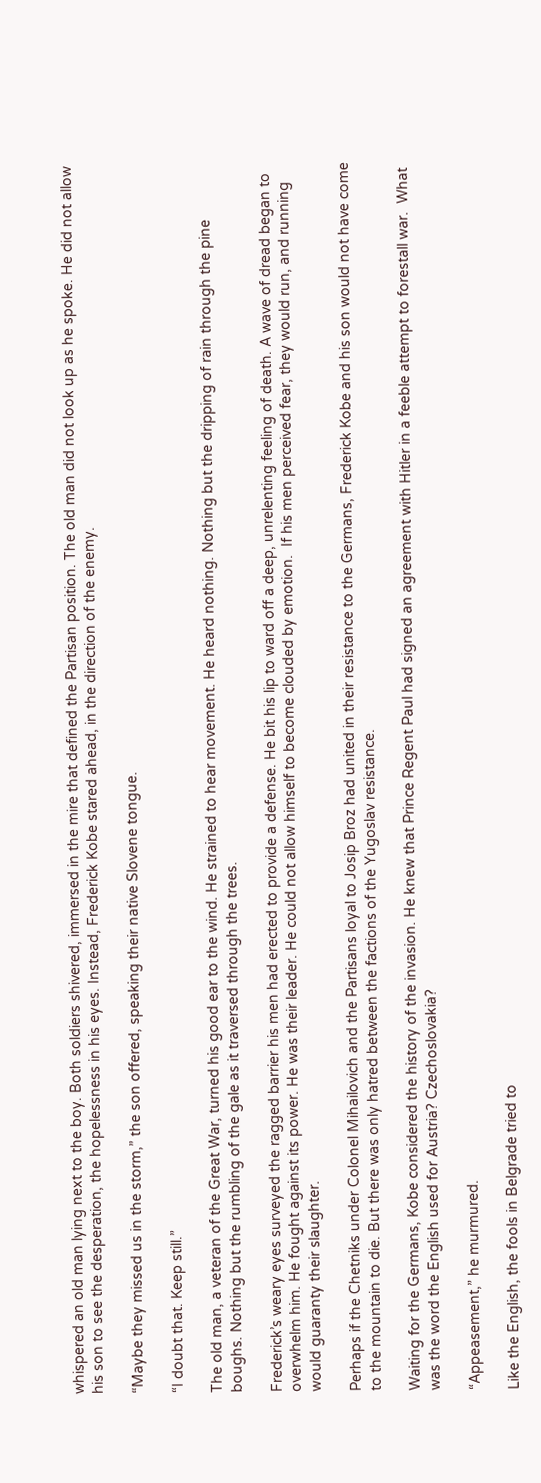whispered an old man lying next to the boy. Both soldiers shivered, immersed in the mire that defined the Partisan position. The old man did not look up as he spoke. He did not allow his son to see the desperation, the hopelessness in his eyes. Instead, Frederick Kobe stared ahead, in the direction of the enemy.

“Maybe they missed us in the storm,” the son offered, speaking their native Slovene tongue.

“I doubt that. Keep still.”

The old man, a veteran of the Great War, turned his good ear to the wind. He strained to hear movement. He heard nothing. Nothing but the dripping of rain through the pine boughs. Nothing but the rumbling of the gale as it traversed through the trees.

Frederick’s weary eyes surveyed the ragged barrier his men had erected to provide a defense. He bit his lip to ward off a deep, unrelenting feeling of death. A wave of dread began to overwhelm him. He fought against its power. He was their leader. He could not allow himself to become clouded by emotion.  If his men perceived fear, they would run, and running would guaranty their slaughter.

Perhaps if the Chetniks under Colonel Mihailovich and the Partisans loyal to Josip Broz had united in their resistance to the Germans, Frederick Kobe and his son would not have come to the mountain to die. But there was only hatred between the factions of the Yugoslav resistance.

Waiting for the Germans, Kobe considered the history of the invasion. He knew that Prince Regent Paul had signed an agreement with Hitler in a feeble attempt to forestall war.  What was the word the English used for Austria? Czechoslovakia?

“Appeasement,” he murmured.

Like the English, the fools in Belgrade tried to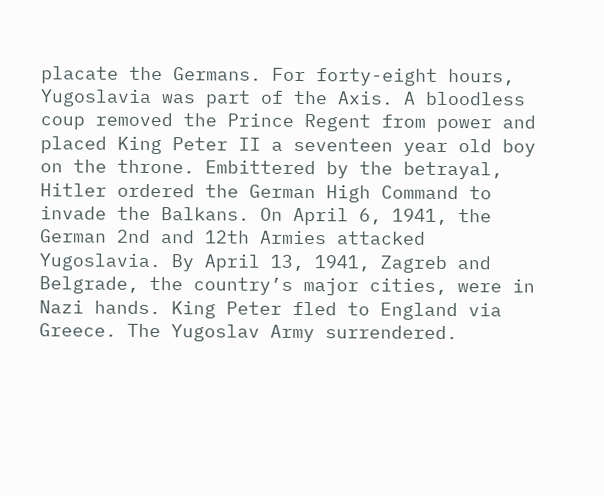placate the Germans. For forty-eight hours, Yugoslavia was part of the Axis. A bloodless coup removed the Prince Regent from power and placed King Peter II a seventeen year old boy on the throne. Embittered by the betrayal, Hitler ordered the German High Command to invade the Balkans. On April 6, 1941, the German 2nd and 12th Armies attacked Yugoslavia. By April 13, 1941, Zagreb and Belgrade, the country’s major cities, were in Nazi hands. King Peter fled to England via Greece. The Yugoslav Army surrendered.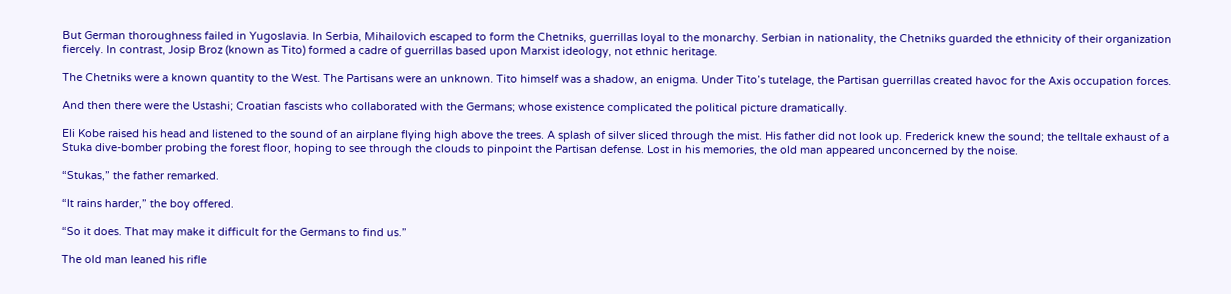But German thoroughness failed in Yugoslavia. In Serbia, Mihailovich escaped to form the Chetniks, guerrillas loyal to the monarchy. Serbian in nationality, the Chetniks guarded the ethnicity of their organization fiercely. In contrast, Josip Broz (known as Tito) formed a cadre of guerrillas based upon Marxist ideology, not ethnic heritage.

The Chetniks were a known quantity to the West. The Partisans were an unknown. Tito himself was a shadow, an enigma. Under Tito’s tutelage, the Partisan guerrillas created havoc for the Axis occupation forces.

And then there were the Ustashi; Croatian fascists who collaborated with the Germans; whose existence complicated the political picture dramatically.

Eli Kobe raised his head and listened to the sound of an airplane flying high above the trees. A splash of silver sliced through the mist. His father did not look up. Frederick knew the sound; the telltale exhaust of a Stuka dive-bomber probing the forest floor, hoping to see through the clouds to pinpoint the Partisan defense. Lost in his memories, the old man appeared unconcerned by the noise.

“Stukas,” the father remarked.

“It rains harder,” the boy offered.

“So it does. That may make it difficult for the Germans to find us.”

The old man leaned his rifle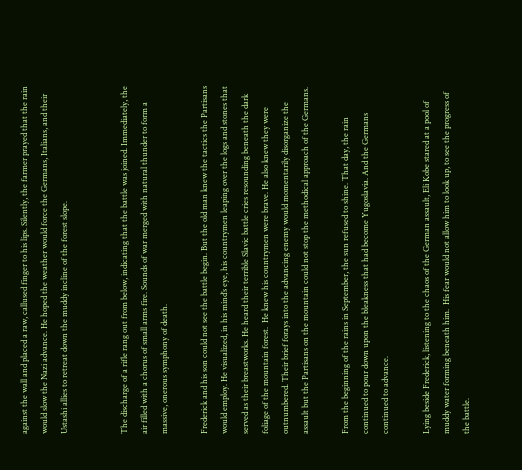against the wall and placed a raw, callused finger to his lips. Silently, the farmer prayed that the rain would slow the Nazi advance. He hoped the weather would force the Germans, Italians, and their Ustashi allies to retreat down the muddy incline of the forest slope.


The discharge of a rifle rang out from below, indicating that the battle was joined. Immediately, the air filled with a chorus of small arms fire. Sounds of war merged with natural thunder to form a massive, onerous symphony of death.

Frederick and his son could not see the battle begin. But the old man knew the tactics the Partisans would employ. He visualized, in his mind’s eye, his countrymen leaping over the logs and stones that served as their breastworks. He heard their terrible Slavic battle cries resounding beneath the dark foliage of the mountain forest.  He knew his countrymen were brave. He also knew they were outnumbered. Their brief forays into the advancing enemy would momentarily disorganize the assault but the Partisans on the mountain could not stop the methodical approach of the Germans.

From the beginning of the rains in September, the sun refused to shine. That day, the rain continued to pour down upon the bleakness that had become Yugoslavia. And the Germans continued to advance.

Lying beside Frederick, listening to the chaos of the German assault, Eli Kobe stared at a pool of muddy water forming beneath him.  His fear would not allow him to look up, to see the progress of the battle.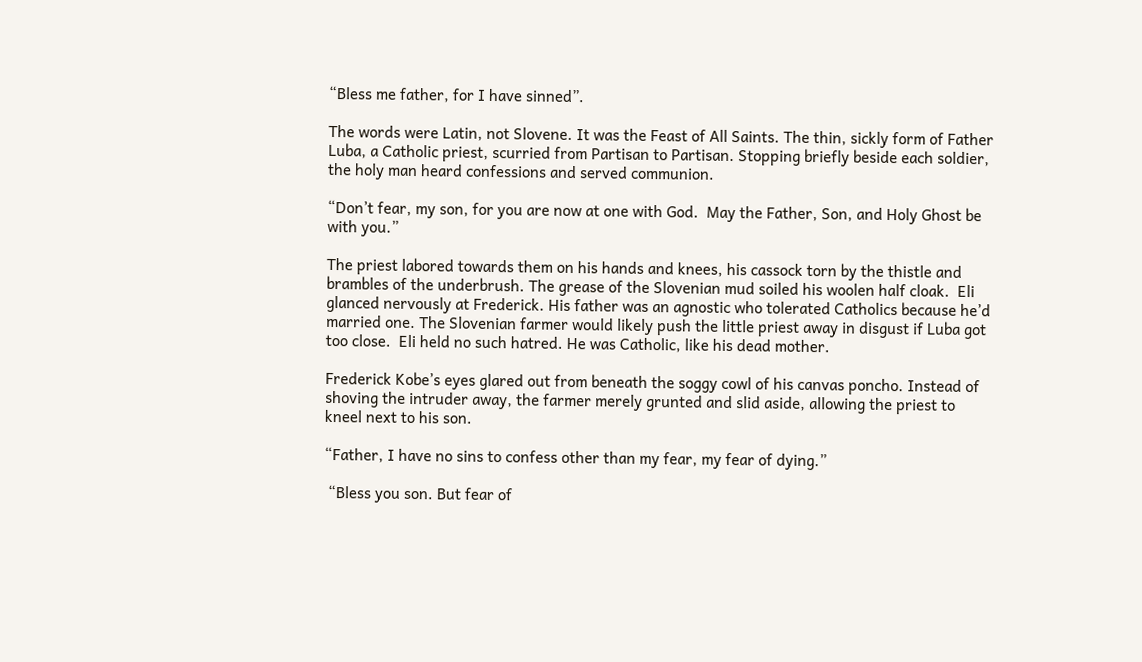“Bless me father, for I have sinned”.

The words were Latin, not Slovene. It was the Feast of All Saints. The thin, sickly form of Father Luba, a Catholic priest, scurried from Partisan to Partisan. Stopping briefly beside each soldier, the holy man heard confessions and served communion.

“Don’t fear, my son, for you are now at one with God.  May the Father, Son, and Holy Ghost be with you.”

The priest labored towards them on his hands and knees, his cassock torn by the thistle and brambles of the underbrush. The grease of the Slovenian mud soiled his woolen half cloak.  Eli glanced nervously at Frederick. His father was an agnostic who tolerated Catholics because he’d married one. The Slovenian farmer would likely push the little priest away in disgust if Luba got too close.  Eli held no such hatred. He was Catholic, like his dead mother.

Frederick Kobe’s eyes glared out from beneath the soggy cowl of his canvas poncho. Instead of shoving the intruder away, the farmer merely grunted and slid aside, allowing the priest to kneel next to his son.

“Father, I have no sins to confess other than my fear, my fear of dying.”

 “Bless you son. But fear of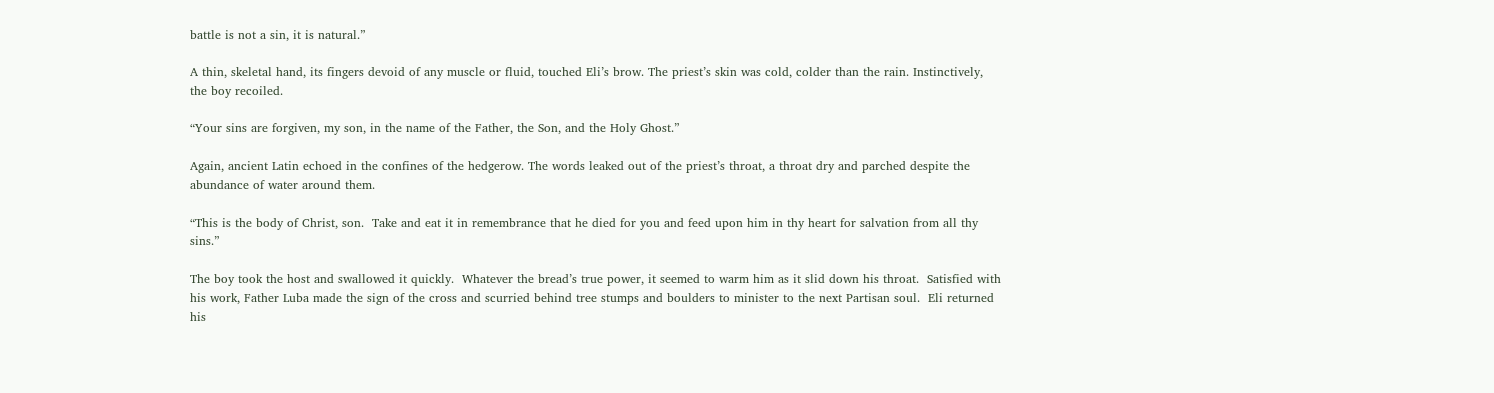battle is not a sin, it is natural.”

A thin, skeletal hand, its fingers devoid of any muscle or fluid, touched Eli’s brow. The priest’s skin was cold, colder than the rain. Instinctively, the boy recoiled.

“Your sins are forgiven, my son, in the name of the Father, the Son, and the Holy Ghost.”

Again, ancient Latin echoed in the confines of the hedgerow. The words leaked out of the priest’s throat, a throat dry and parched despite the abundance of water around them.

“This is the body of Christ, son.  Take and eat it in remembrance that he died for you and feed upon him in thy heart for salvation from all thy sins.”

The boy took the host and swallowed it quickly.  Whatever the bread’s true power, it seemed to warm him as it slid down his throat.  Satisfied with his work, Father Luba made the sign of the cross and scurried behind tree stumps and boulders to minister to the next Partisan soul.  Eli returned his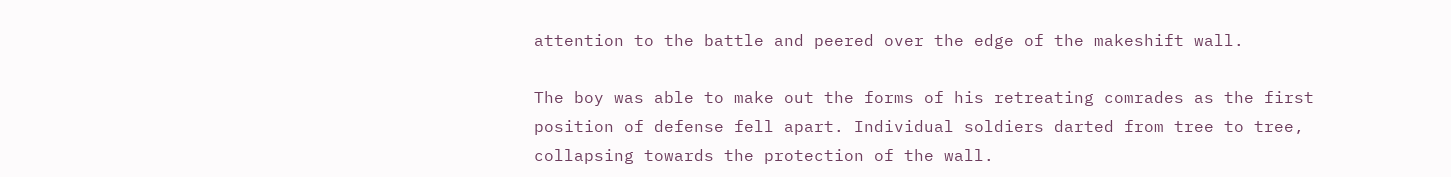attention to the battle and peered over the edge of the makeshift wall.

The boy was able to make out the forms of his retreating comrades as the first position of defense fell apart. Individual soldiers darted from tree to tree, collapsing towards the protection of the wall.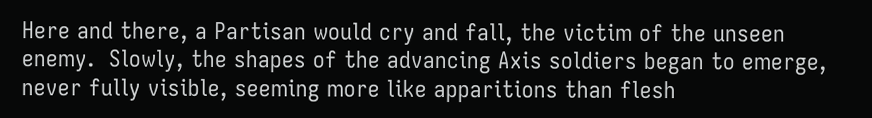Here and there, a Partisan would cry and fall, the victim of the unseen enemy.  Slowly, the shapes of the advancing Axis soldiers began to emerge, never fully visible, seeming more like apparitions than flesh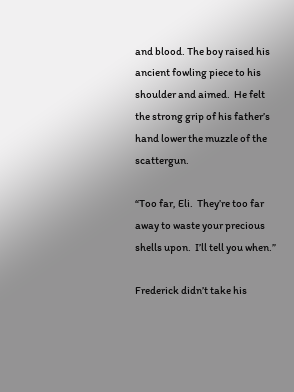and blood. The boy raised his ancient fowling piece to his shoulder and aimed.  He felt the strong grip of his father’s hand lower the muzzle of the scattergun.

“Too far, Eli.  They’re too far away to waste your precious shells upon.  I’ll tell you when.”

Frederick didn’t take his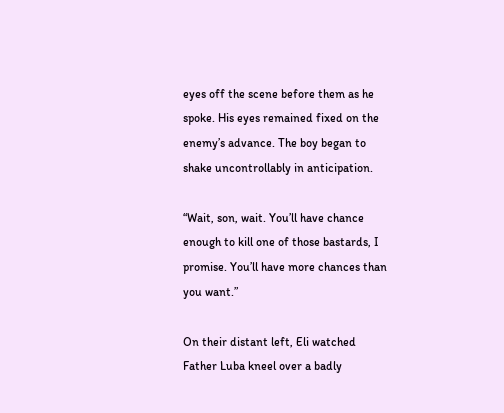eyes off the scene before them as he spoke. His eyes remained fixed on the enemy’s advance. The boy began to shake uncontrollably in anticipation.

“Wait, son, wait. You’ll have chance enough to kill one of those bastards, I promise. You’ll have more chances than you want.”

On their distant left, Eli watched Father Luba kneel over a badly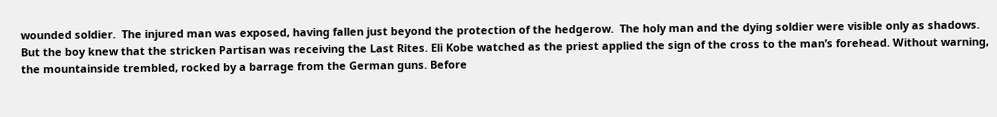wounded soldier.  The injured man was exposed, having fallen just beyond the protection of the hedgerow.  The holy man and the dying soldier were visible only as shadows. But the boy knew that the stricken Partisan was receiving the Last Rites. Eli Kobe watched as the priest applied the sign of the cross to the man’s forehead. Without warning, the mountainside trembled, rocked by a barrage from the German guns. Before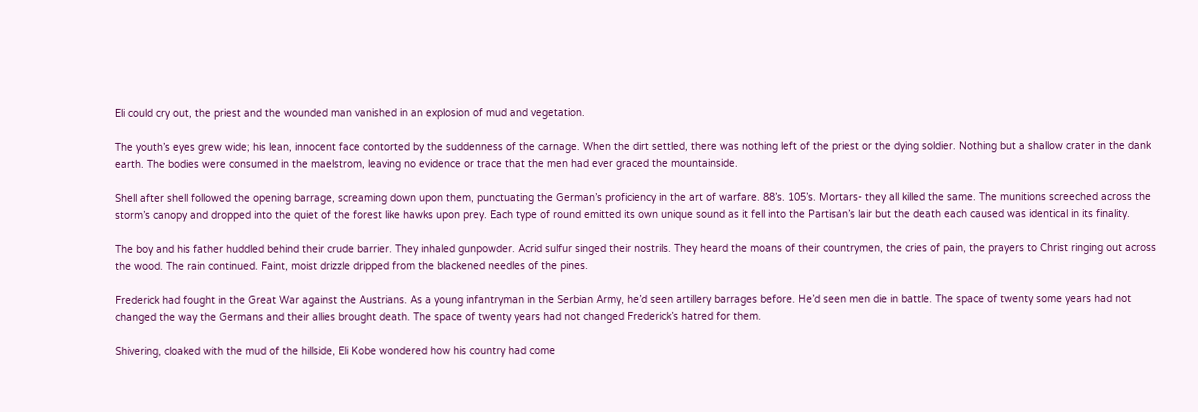Eli could cry out, the priest and the wounded man vanished in an explosion of mud and vegetation.

The youth’s eyes grew wide; his lean, innocent face contorted by the suddenness of the carnage. When the dirt settled, there was nothing left of the priest or the dying soldier. Nothing but a shallow crater in the dank earth. The bodies were consumed in the maelstrom, leaving no evidence or trace that the men had ever graced the mountainside.

Shell after shell followed the opening barrage, screaming down upon them, punctuating the German’s proficiency in the art of warfare. 88’s. 105’s. Mortars- they all killed the same. The munitions screeched across the storm’s canopy and dropped into the quiet of the forest like hawks upon prey. Each type of round emitted its own unique sound as it fell into the Partisan’s lair but the death each caused was identical in its finality.

The boy and his father huddled behind their crude barrier. They inhaled gunpowder. Acrid sulfur singed their nostrils. They heard the moans of their countrymen, the cries of pain, the prayers to Christ ringing out across the wood. The rain continued. Faint, moist drizzle dripped from the blackened needles of the pines.

Frederick had fought in the Great War against the Austrians. As a young infantryman in the Serbian Army, he’d seen artillery barrages before. He’d seen men die in battle. The space of twenty some years had not changed the way the Germans and their allies brought death. The space of twenty years had not changed Frederick’s hatred for them.

Shivering, cloaked with the mud of the hillside, Eli Kobe wondered how his country had come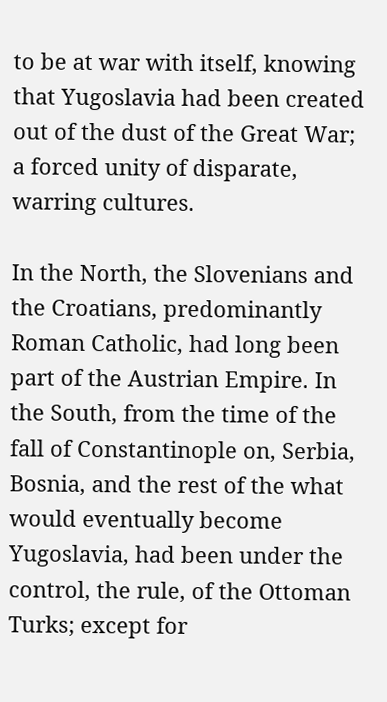to be at war with itself, knowing that Yugoslavia had been created out of the dust of the Great War; a forced unity of disparate, warring cultures.

In the North, the Slovenians and the Croatians, predominantly Roman Catholic, had long been part of the Austrian Empire. In the South, from the time of the fall of Constantinople on, Serbia, Bosnia, and the rest of the what would eventually become Yugoslavia, had been under the control, the rule, of the Ottoman Turks; except for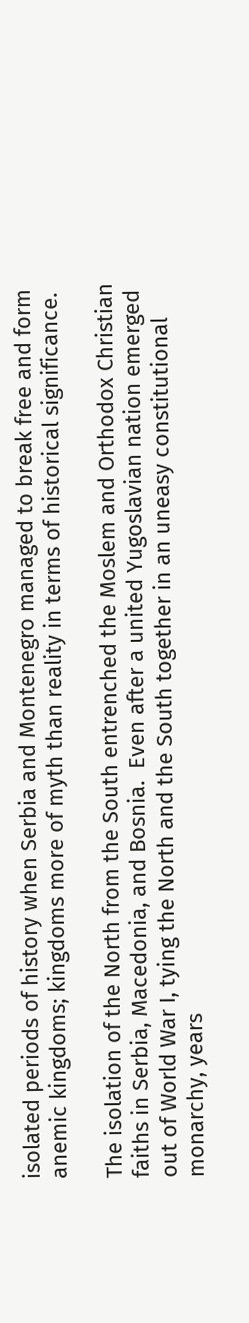isolated periods of history when Serbia and Montenegro managed to break free and form anemic kingdoms; kingdoms more of myth than reality in terms of historical significance.

The isolation of the North from the South entrenched the Moslem and Orthodox Christian faiths in Serbia, Macedonia, and Bosnia.  Even after a united Yugoslavian nation emerged out of World War I, tying the North and the South together in an uneasy constitutional monarchy, years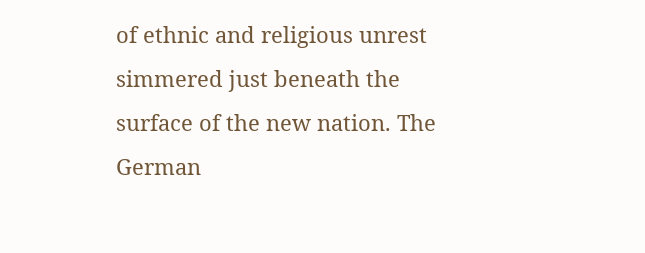of ethnic and religious unrest simmered just beneath the surface of the new nation. The German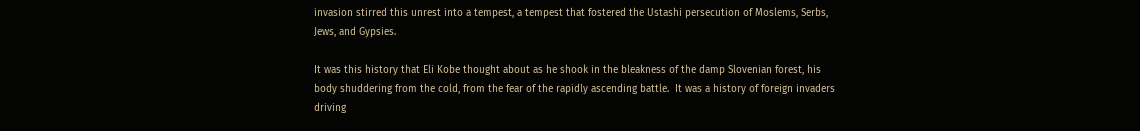invasion stirred this unrest into a tempest, a tempest that fostered the Ustashi persecution of Moslems, Serbs, Jews, and Gypsies.

It was this history that Eli Kobe thought about as he shook in the bleakness of the damp Slovenian forest, his body shuddering from the cold, from the fear of the rapidly ascending battle.  It was a history of foreign invaders driving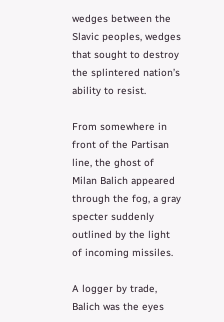wedges between the Slavic peoples, wedges that sought to destroy the splintered nation’s ability to resist.

From somewhere in front of the Partisan line, the ghost of Milan Balich appeared through the fog, a gray specter suddenly outlined by the light of incoming missiles.

A logger by trade, Balich was the eyes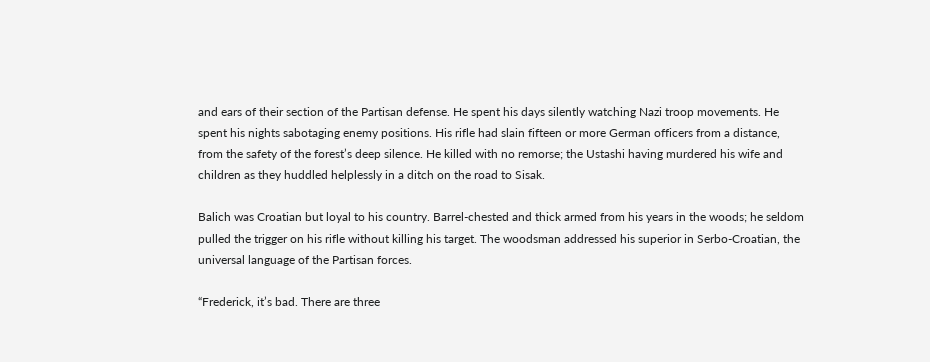and ears of their section of the Partisan defense. He spent his days silently watching Nazi troop movements. He spent his nights sabotaging enemy positions. His rifle had slain fifteen or more German officers from a distance, from the safety of the forest’s deep silence. He killed with no remorse; the Ustashi having murdered his wife and children as they huddled helplessly in a ditch on the road to Sisak.

Balich was Croatian but loyal to his country. Barrel-chested and thick armed from his years in the woods; he seldom pulled the trigger on his rifle without killing his target. The woodsman addressed his superior in Serbo-Croatian, the universal language of the Partisan forces.

“Frederick, it’s bad. There are three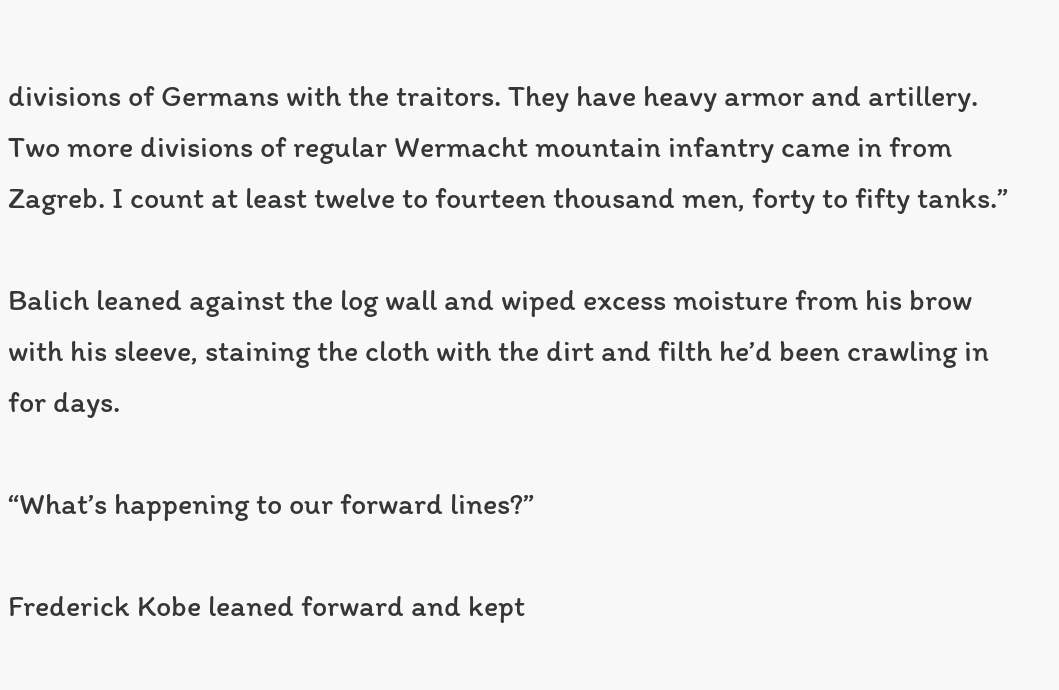divisions of Germans with the traitors. They have heavy armor and artillery. Two more divisions of regular Wermacht mountain infantry came in from Zagreb. I count at least twelve to fourteen thousand men, forty to fifty tanks.”

Balich leaned against the log wall and wiped excess moisture from his brow with his sleeve, staining the cloth with the dirt and filth he’d been crawling in for days.

“What’s happening to our forward lines?”

Frederick Kobe leaned forward and kept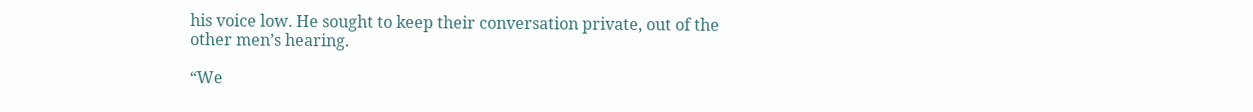his voice low. He sought to keep their conversation private, out of the other men’s hearing.

“We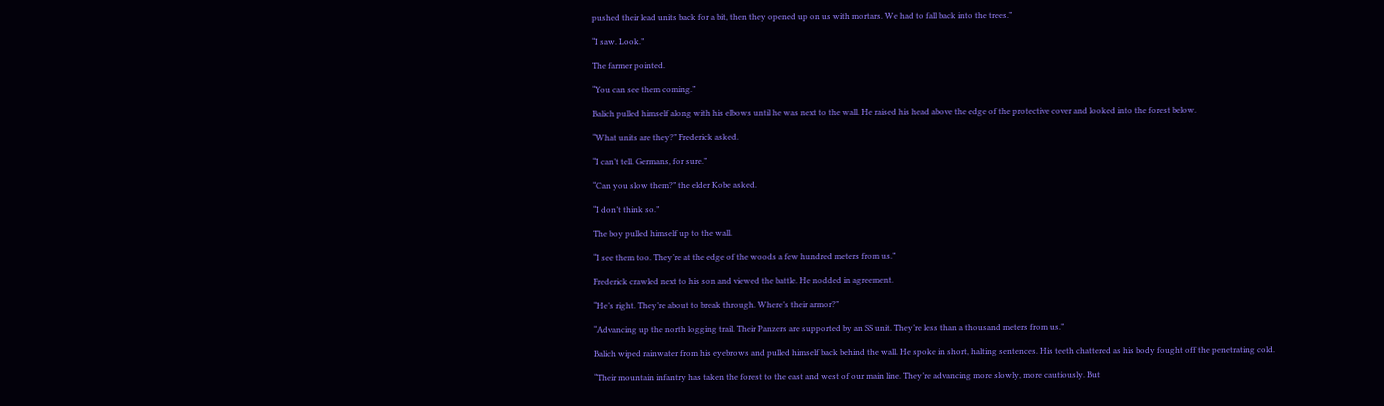pushed their lead units back for a bit, then they opened up on us with mortars. We had to fall back into the trees.”

“I saw. Look.”

The farmer pointed.

“You can see them coming.”

Balich pulled himself along with his elbows until he was next to the wall. He raised his head above the edge of the protective cover and looked into the forest below.

“What units are they?” Frederick asked.

“I can’t tell. Germans, for sure.”

“Can you slow them?” the elder Kobe asked.

“I don’t think so.”

The boy pulled himself up to the wall.

“I see them too. They’re at the edge of the woods a few hundred meters from us.”

Frederick crawled next to his son and viewed the battle. He nodded in agreement.

“He’s right. They’re about to break through. Where’s their armor?”

“Advancing up the north logging trail. Their Panzers are supported by an SS unit. They’re less than a thousand meters from us.”

Balich wiped rainwater from his eyebrows and pulled himself back behind the wall. He spoke in short, halting sentences. His teeth chattered as his body fought off the penetrating cold.

“Their mountain infantry has taken the forest to the east and west of our main line. They’re advancing more slowly, more cautiously. But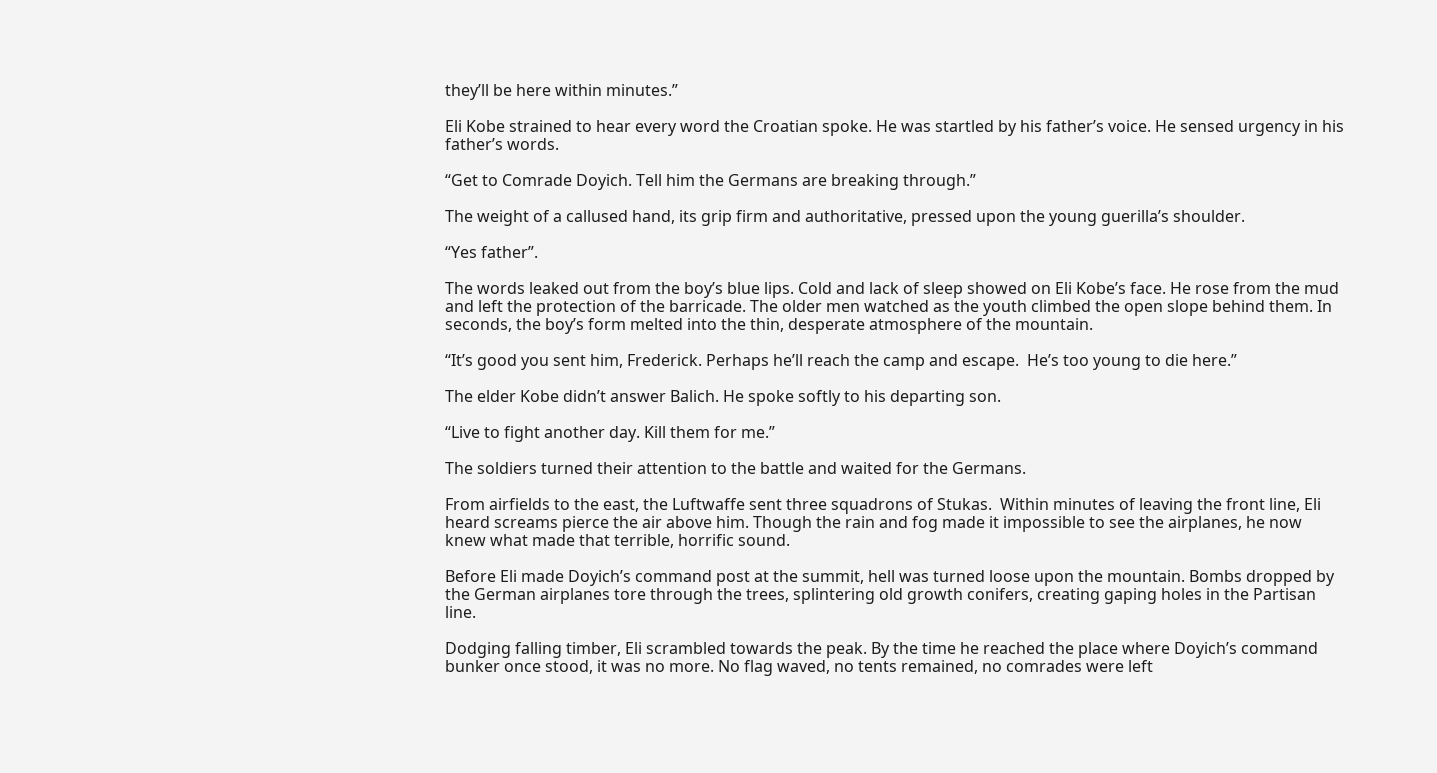they’ll be here within minutes.”

Eli Kobe strained to hear every word the Croatian spoke. He was startled by his father’s voice. He sensed urgency in his father’s words.

“Get to Comrade Doyich. Tell him the Germans are breaking through.”

The weight of a callused hand, its grip firm and authoritative, pressed upon the young guerilla’s shoulder.

“Yes father”.

The words leaked out from the boy’s blue lips. Cold and lack of sleep showed on Eli Kobe’s face. He rose from the mud and left the protection of the barricade. The older men watched as the youth climbed the open slope behind them. In seconds, the boy’s form melted into the thin, desperate atmosphere of the mountain.

“It’s good you sent him, Frederick. Perhaps he’ll reach the camp and escape.  He’s too young to die here.”

The elder Kobe didn’t answer Balich. He spoke softly to his departing son.

“Live to fight another day. Kill them for me.”

The soldiers turned their attention to the battle and waited for the Germans.

From airfields to the east, the Luftwaffe sent three squadrons of Stukas.  Within minutes of leaving the front line, Eli heard screams pierce the air above him. Though the rain and fog made it impossible to see the airplanes, he now knew what made that terrible, horrific sound.

Before Eli made Doyich’s command post at the summit, hell was turned loose upon the mountain. Bombs dropped by the German airplanes tore through the trees, splintering old growth conifers, creating gaping holes in the Partisan line.

Dodging falling timber, Eli scrambled towards the peak. By the time he reached the place where Doyich’s command bunker once stood, it was no more. No flag waved, no tents remained, no comrades were left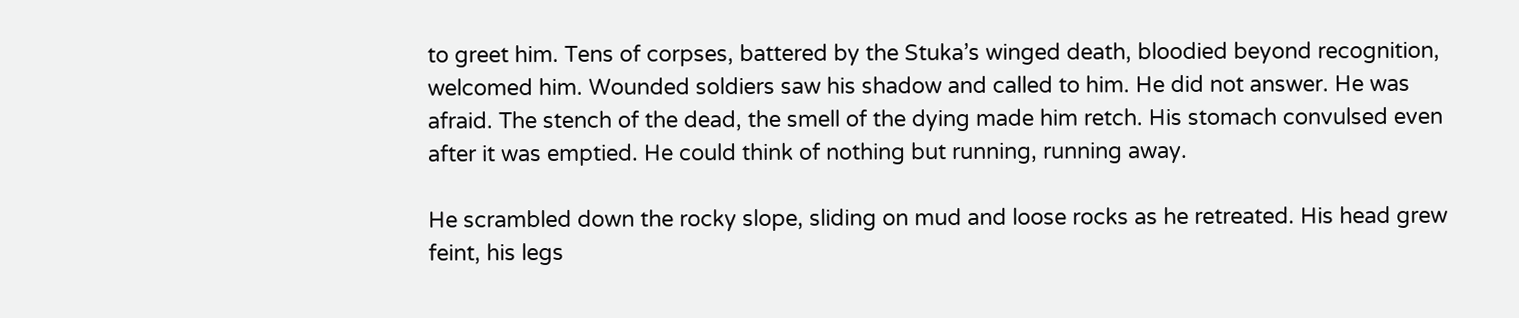to greet him. Tens of corpses, battered by the Stuka’s winged death, bloodied beyond recognition, welcomed him. Wounded soldiers saw his shadow and called to him. He did not answer. He was afraid. The stench of the dead, the smell of the dying made him retch. His stomach convulsed even after it was emptied. He could think of nothing but running, running away.

He scrambled down the rocky slope, sliding on mud and loose rocks as he retreated. His head grew feint, his legs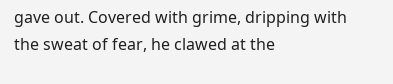gave out. Covered with grime, dripping with the sweat of fear, he clawed at the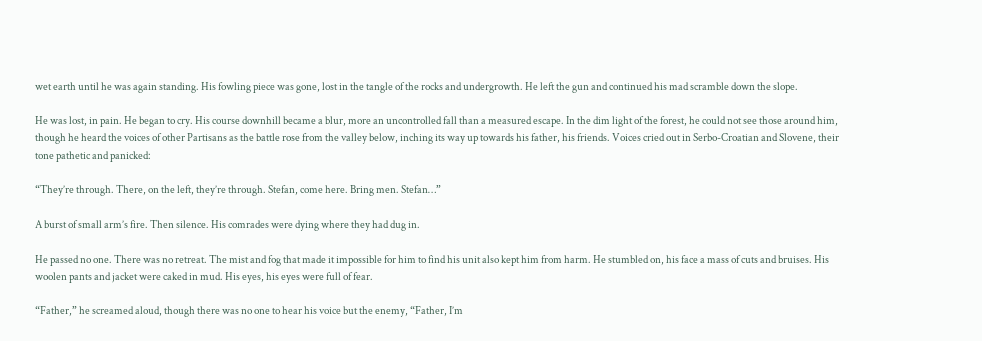wet earth until he was again standing. His fowling piece was gone, lost in the tangle of the rocks and undergrowth. He left the gun and continued his mad scramble down the slope.

He was lost, in pain. He began to cry. His course downhill became a blur, more an uncontrolled fall than a measured escape. In the dim light of the forest, he could not see those around him, though he heard the voices of other Partisans as the battle rose from the valley below, inching its way up towards his father, his friends. Voices cried out in Serbo-Croatian and Slovene, their tone pathetic and panicked:

“They’re through. There, on the left, they’re through. Stefan, come here. Bring men. Stefan…”

A burst of small arm’s fire. Then silence. His comrades were dying where they had dug in.

He passed no one. There was no retreat. The mist and fog that made it impossible for him to find his unit also kept him from harm. He stumbled on, his face a mass of cuts and bruises. His woolen pants and jacket were caked in mud. His eyes, his eyes were full of fear.

“Father,” he screamed aloud, though there was no one to hear his voice but the enemy, “Father, I’m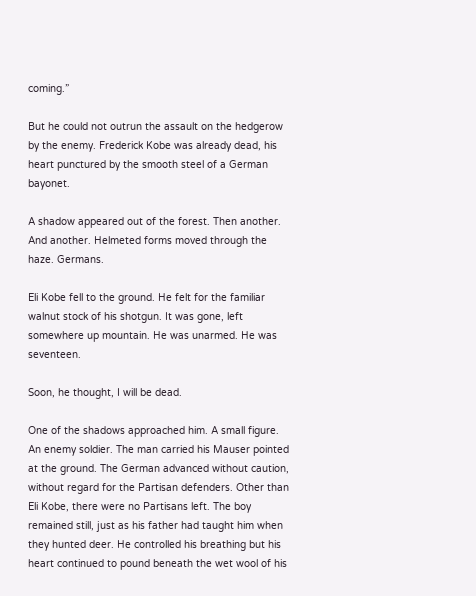coming.”

But he could not outrun the assault on the hedgerow by the enemy. Frederick Kobe was already dead, his heart punctured by the smooth steel of a German bayonet.

A shadow appeared out of the forest. Then another. And another. Helmeted forms moved through the haze. Germans.

Eli Kobe fell to the ground. He felt for the familiar walnut stock of his shotgun. It was gone, left somewhere up mountain. He was unarmed. He was seventeen.

Soon, he thought, I will be dead.

One of the shadows approached him. A small figure. An enemy soldier. The man carried his Mauser pointed at the ground. The German advanced without caution, without regard for the Partisan defenders. Other than Eli Kobe, there were no Partisans left. The boy remained still, just as his father had taught him when they hunted deer. He controlled his breathing but his heart continued to pound beneath the wet wool of his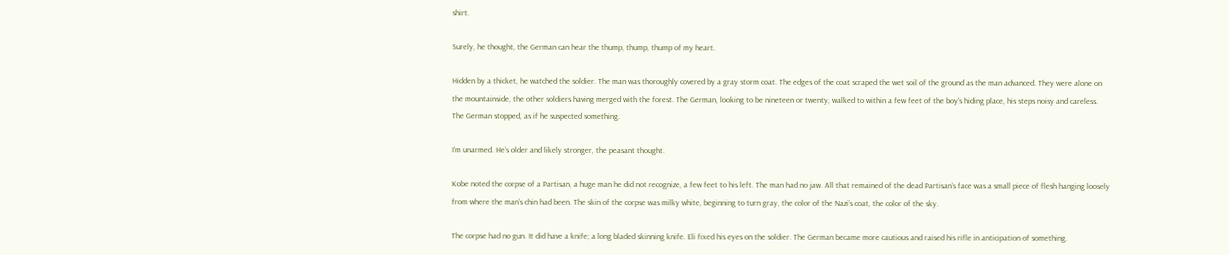shirt.

Surely, he thought, the German can hear the thump, thump, thump of my heart.

Hidden by a thicket, he watched the soldier. The man was thoroughly covered by a gray storm coat. The edges of the coat scraped the wet soil of the ground as the man advanced. They were alone on the mountainside, the other soldiers having merged with the forest. The German, looking to be nineteen or twenty, walked to within a few feet of the boy’s hiding place, his steps noisy and careless. The German stopped, as if he suspected something.

I’m unarmed. He’s older and likely stronger, the peasant thought.

Kobe noted the corpse of a Partisan, a huge man he did not recognize, a few feet to his left. The man had no jaw. All that remained of the dead Partisan’s face was a small piece of flesh hanging loosely from where the man’s chin had been. The skin of the corpse was milky white, beginning to turn gray, the color of the Nazi’s coat, the color of the sky.

The corpse had no gun. It did have a knife; a long bladed skinning knife. Eli fixed his eyes on the soldier. The German became more cautious and raised his rifle in anticipation of something.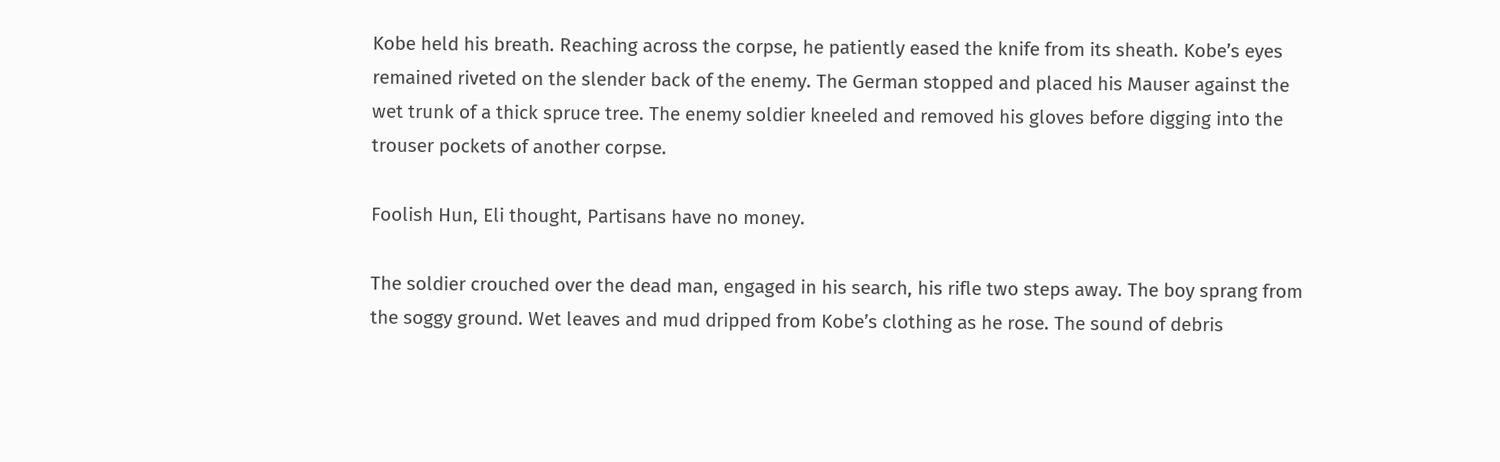Kobe held his breath. Reaching across the corpse, he patiently eased the knife from its sheath. Kobe’s eyes remained riveted on the slender back of the enemy. The German stopped and placed his Mauser against the wet trunk of a thick spruce tree. The enemy soldier kneeled and removed his gloves before digging into the trouser pockets of another corpse.

Foolish Hun, Eli thought, Partisans have no money.

The soldier crouched over the dead man, engaged in his search, his rifle two steps away. The boy sprang from the soggy ground. Wet leaves and mud dripped from Kobe’s clothing as he rose. The sound of debris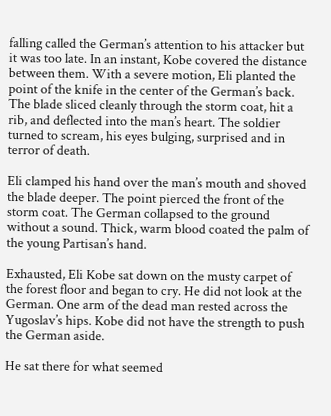falling called the German’s attention to his attacker but it was too late. In an instant, Kobe covered the distance between them. With a severe motion, Eli planted the point of the knife in the center of the German’s back. The blade sliced cleanly through the storm coat, hit a rib, and deflected into the man’s heart. The soldier turned to scream, his eyes bulging, surprised and in terror of death.

Eli clamped his hand over the man’s mouth and shoved the blade deeper. The point pierced the front of the storm coat. The German collapsed to the ground without a sound. Thick, warm blood coated the palm of the young Partisan’s hand.

Exhausted, Eli Kobe sat down on the musty carpet of the forest floor and began to cry. He did not look at the German. One arm of the dead man rested across the Yugoslav’s hips. Kobe did not have the strength to push the German aside.

He sat there for what seemed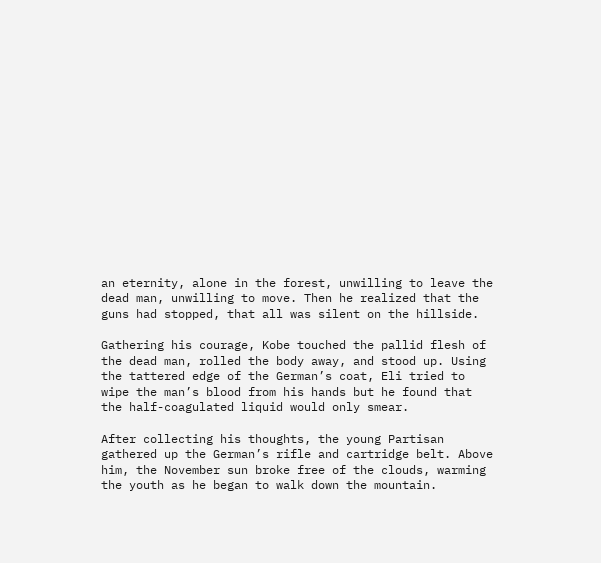an eternity, alone in the forest, unwilling to leave the dead man, unwilling to move. Then he realized that the guns had stopped, that all was silent on the hillside.

Gathering his courage, Kobe touched the pallid flesh of the dead man, rolled the body away, and stood up. Using the tattered edge of the German’s coat, Eli tried to wipe the man’s blood from his hands but he found that the half-coagulated liquid would only smear.

After collecting his thoughts, the young Partisan gathered up the German’s rifle and cartridge belt. Above him, the November sun broke free of the clouds, warming the youth as he began to walk down the mountain.